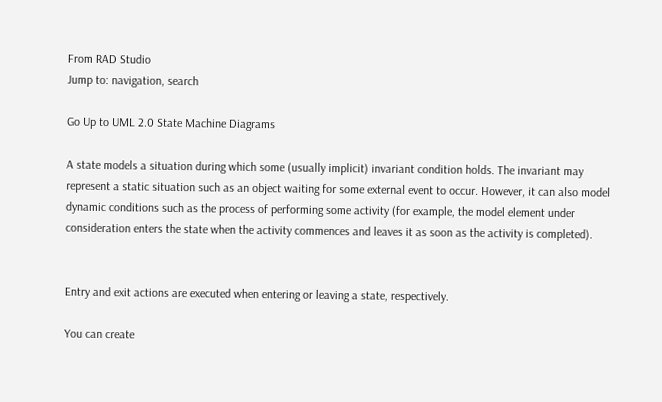From RAD Studio
Jump to: navigation, search

Go Up to UML 2.0 State Machine Diagrams

A state models a situation during which some (usually implicit) invariant condition holds. The invariant may represent a static situation such as an object waiting for some external event to occur. However, it can also model dynamic conditions such as the process of performing some activity (for example, the model element under consideration enters the state when the activity commences and leaves it as soon as the activity is completed).


Entry and exit actions are executed when entering or leaving a state, respectively.

You can create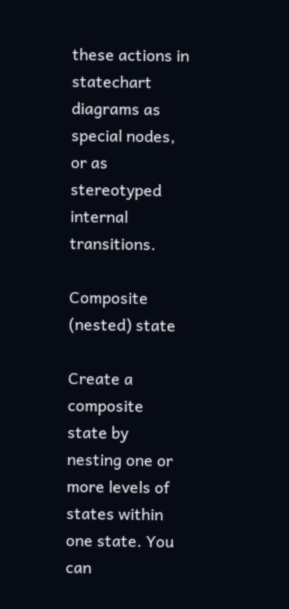these actions in statechart diagrams as special nodes, or as stereotyped internal transitions.

Composite (nested) state

Create a composite state by nesting one or more levels of states within one state. You can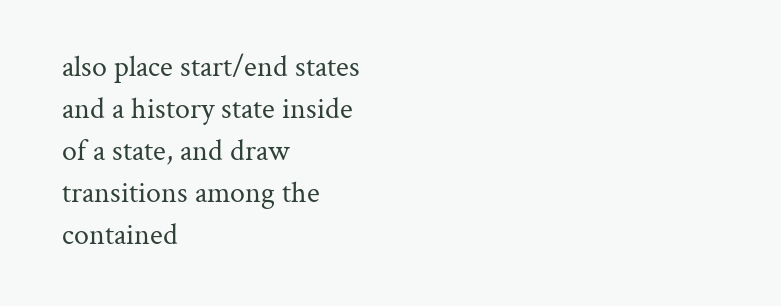also place start/end states and a history state inside of a state, and draw transitions among the contained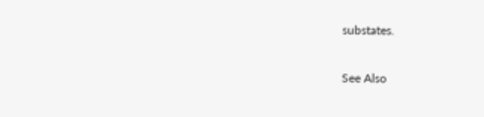substates.

See Also